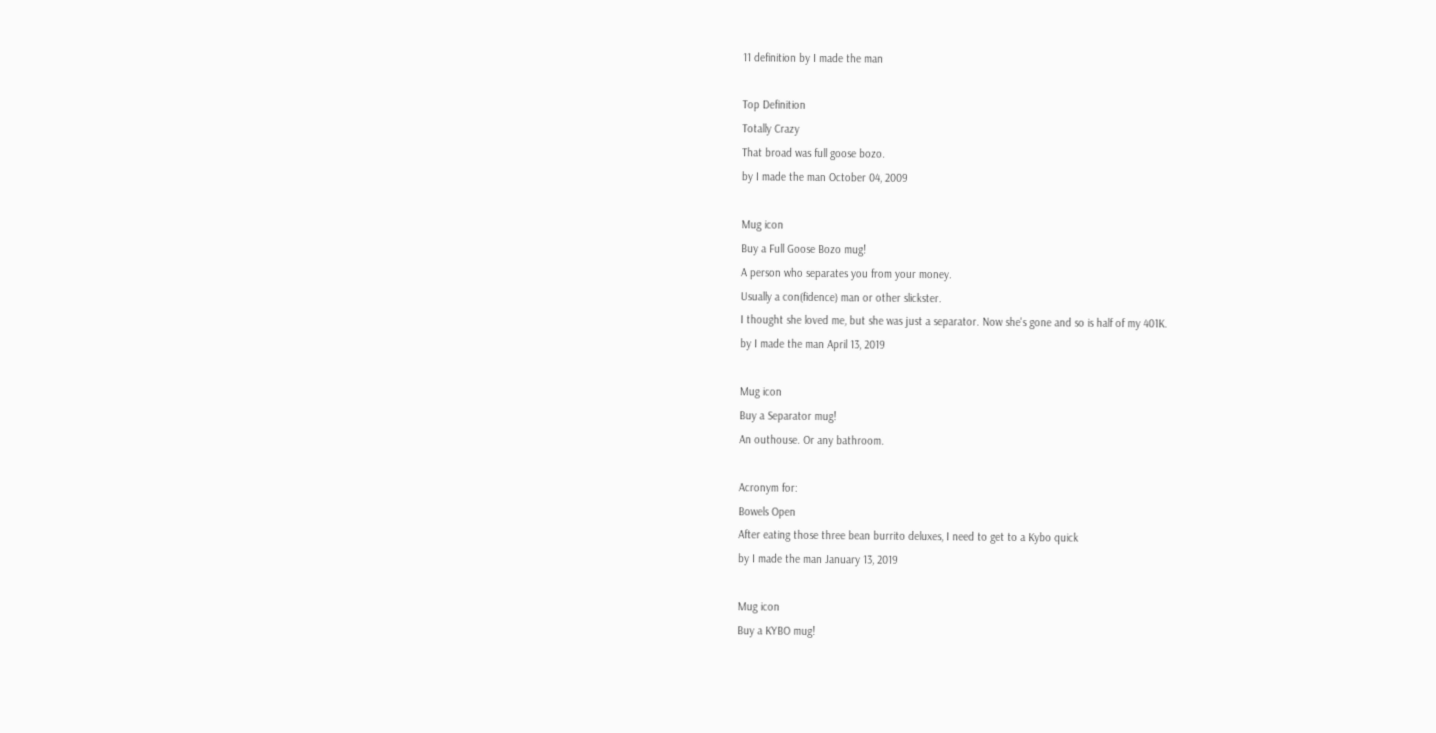11 definition by I made the man

Top Definition
Totally Crazy
That broad was full goose bozo.
by I made the man October 04, 2009

Mug icon
Buy a Full Goose Bozo mug!
A person who separates you from your money.
Usually a con(fidence) man or other slickster.
I thought she loved me, but she was just a separator. Now she's gone and so is half of my 401K.
by I made the man April 13, 2019

Mug icon
Buy a Separator mug!
An outhouse. Or any bathroom.

Acronym for:
Bowels Open
After eating those three bean burrito deluxes, I need to get to a Kybo quick
by I made the man January 13, 2019

Mug icon
Buy a KYBO mug!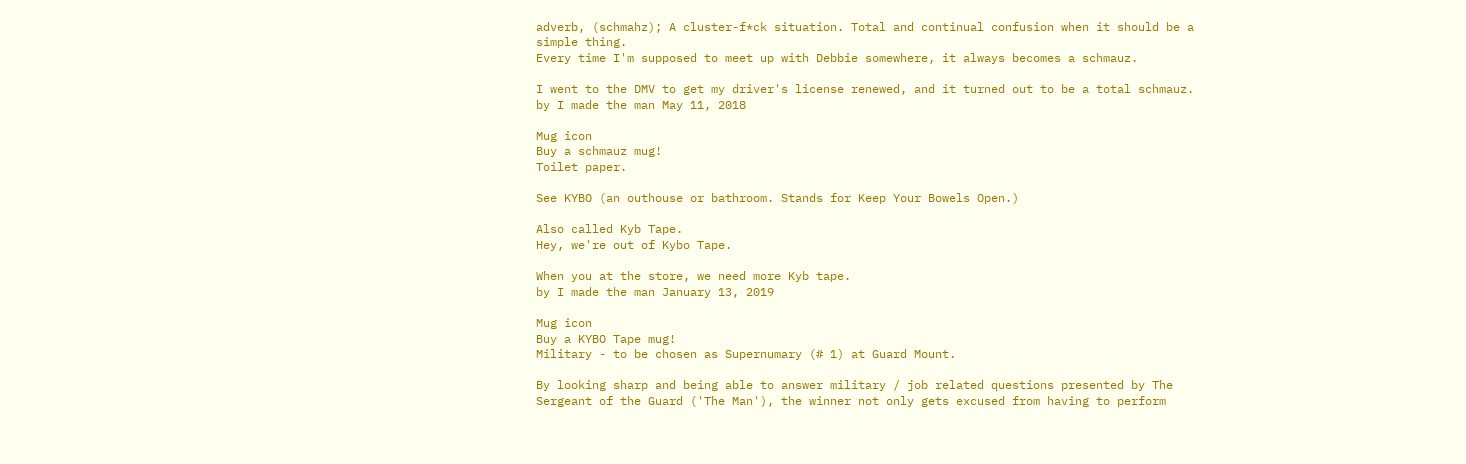adverb, (schmahz); A cluster-f*ck situation. Total and continual confusion when it should be a simple thing.
Every time I'm supposed to meet up with Debbie somewhere, it always becomes a schmauz.

I went to the DMV to get my driver's license renewed, and it turned out to be a total schmauz.
by I made the man May 11, 2018

Mug icon
Buy a schmauz mug!
Toilet paper.

See KYBO (an outhouse or bathroom. Stands for Keep Your Bowels Open.)

Also called Kyb Tape.
Hey, we're out of Kybo Tape.

When you at the store, we need more Kyb tape.
by I made the man January 13, 2019

Mug icon
Buy a KYBO Tape mug!
Military - to be chosen as Supernumary (# 1) at Guard Mount.

By looking sharp and being able to answer military / job related questions presented by The Sergeant of the Guard ('The Man'), the winner not only gets excused from having to perform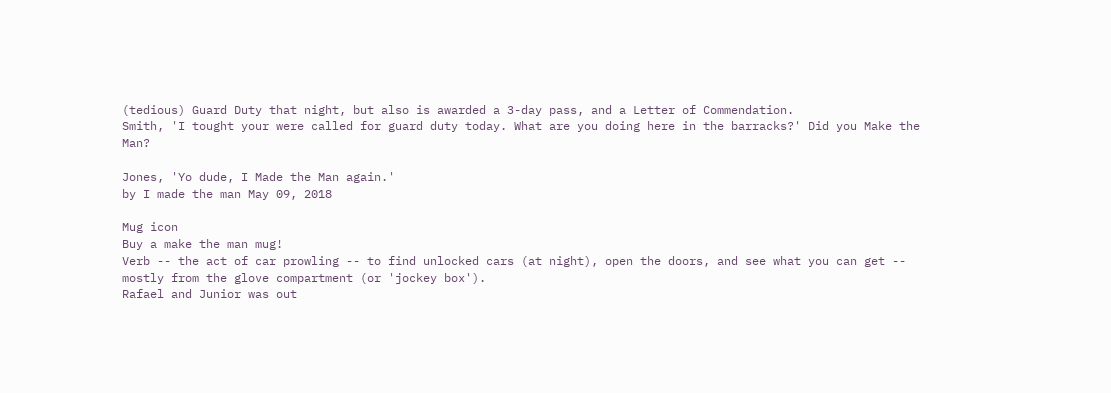(tedious) Guard Duty that night, but also is awarded a 3-day pass, and a Letter of Commendation.
Smith, 'I tought your were called for guard duty today. What are you doing here in the barracks?' Did you Make the Man?

Jones, 'Yo dude, I Made the Man again.'
by I made the man May 09, 2018

Mug icon
Buy a make the man mug!
Verb -- the act of car prowling -- to find unlocked cars (at night), open the doors, and see what you can get -- mostly from the glove compartment (or 'jockey box').
Rafael and Junior was out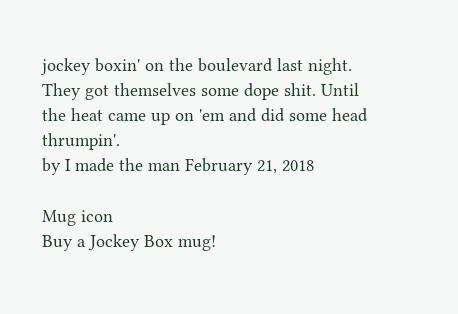jockey boxin' on the boulevard last night. They got themselves some dope shit. Until the heat came up on 'em and did some head thrumpin'.
by I made the man February 21, 2018

Mug icon
Buy a Jockey Box mug!